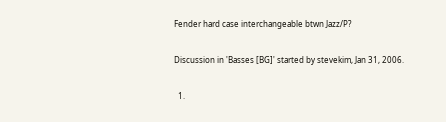Fender hard case interchangeable btwn Jazz/P?

Discussion in 'Basses [BG]' started by stevekim, Jan 31, 2006.

  1.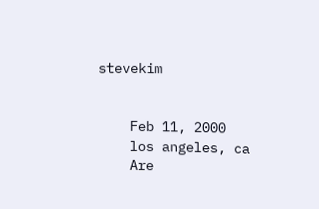stevekim


    Feb 11, 2000
    los angeles, ca
    Are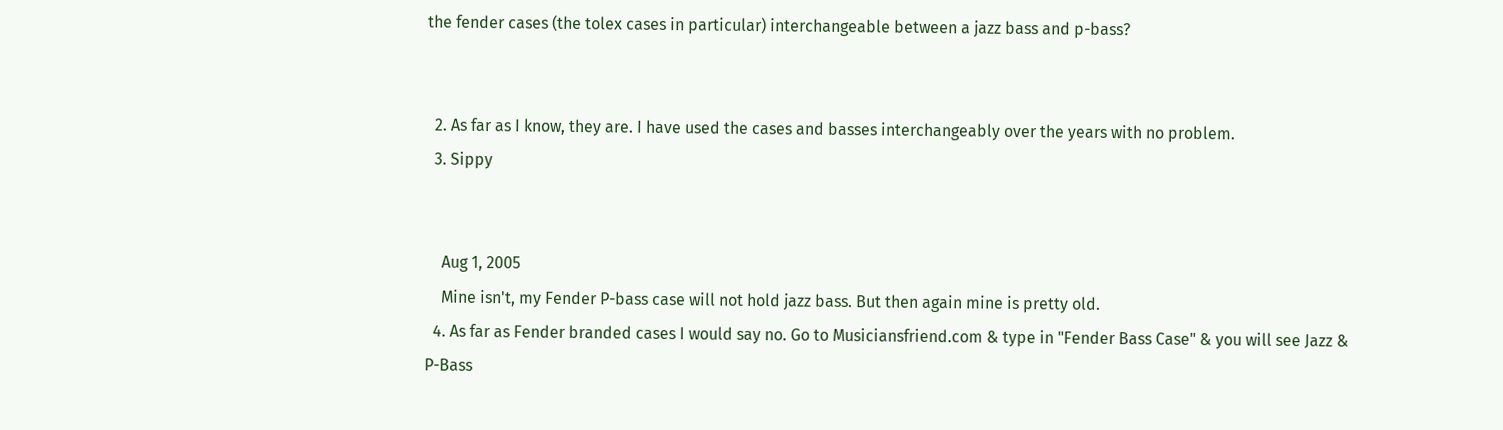the fender cases (the tolex cases in particular) interchangeable between a jazz bass and p-bass?


  2. As far as I know, they are. I have used the cases and basses interchangeably over the years with no problem.
  3. Sippy


    Aug 1, 2005
    Mine isn't, my Fender P-bass case will not hold jazz bass. But then again mine is pretty old.
  4. As far as Fender branded cases I would say no. Go to Musiciansfriend.com & type in "Fender Bass Case" & you will see Jazz & P-Bass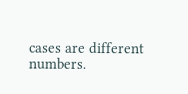cases are different numbers.